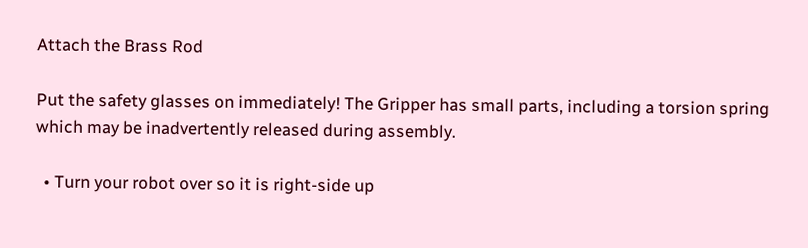Attach the Brass Rod

Put the safety glasses on immediately! The Gripper has small parts, including a torsion spring which may be inadvertently released during assembly.

  • Turn your robot over so it is right-side up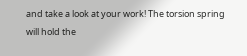and take a look at your work! The torsion spring will hold the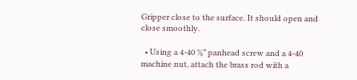Gripper close to the surface. It should open and close smoothly.

  • Using a 4-40 ⅜” panhead screw and a 4-40 machine nut, attach the brass rod with a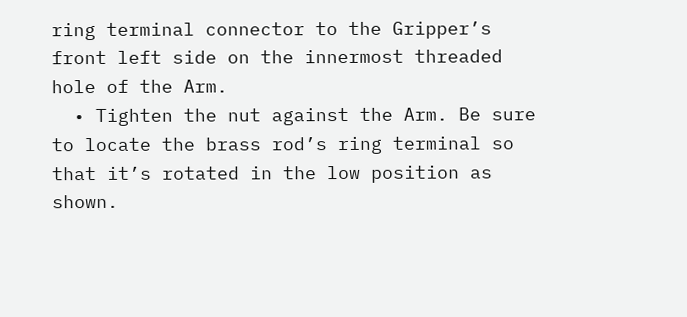ring terminal connector to the Gripper’s front left side on the innermost threaded hole of the Arm.
  • Tighten the nut against the Arm. Be sure to locate the brass rod’s ring terminal so that it’s rotated in the low position as shown.